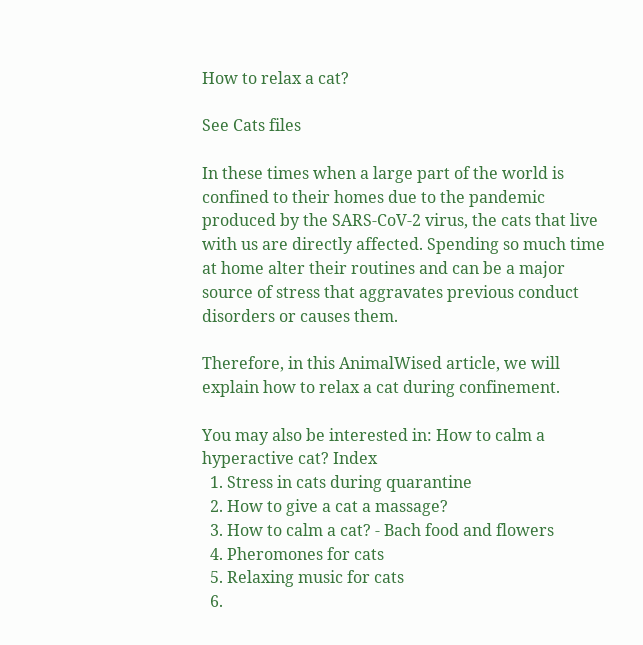How to relax a cat?

See Cats files

In these times when a large part of the world is confined to their homes due to the pandemic produced by the SARS-CoV-2 virus, the cats that live with us are directly affected. Spending so much time at home alter their routines and can be a major source of stress that aggravates previous conduct disorders or causes them.

Therefore, in this AnimalWised article, we will explain how to relax a cat during confinement.

You may also be interested in: How to calm a hyperactive cat? Index
  1. Stress in cats during quarantine
  2. How to give a cat a massage?
  3. How to calm a cat? - Bach food and flowers
  4. Pheromones for cats
  5. Relaxing music for cats
  6.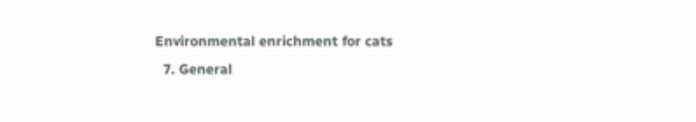Environmental enrichment for cats
  7. General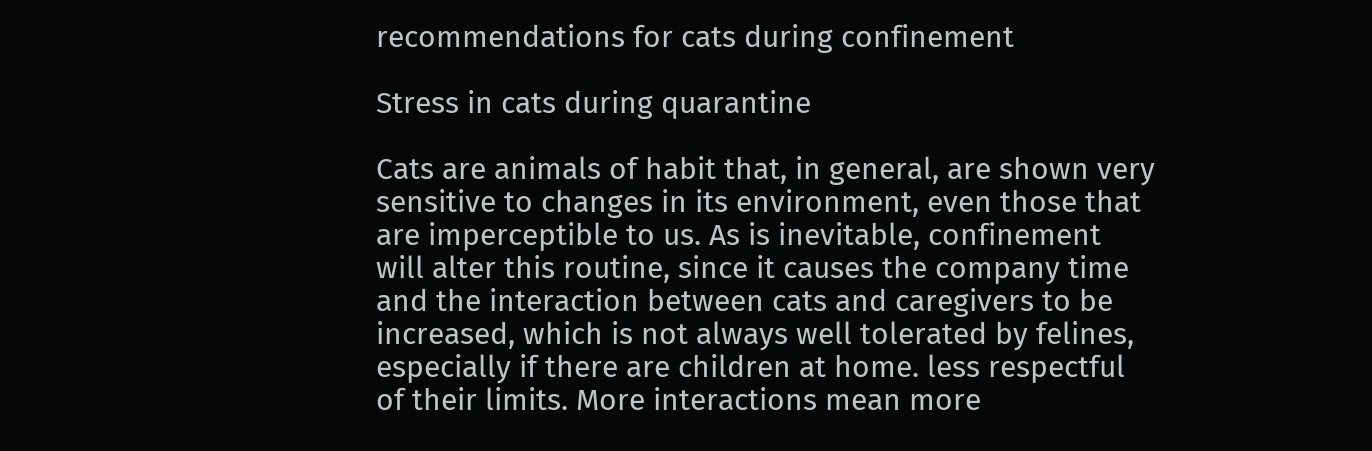recommendations for cats during confinement

Stress in cats during quarantine

Cats are animals of habit that, in general, are shown very sensitive to changes in its environment, even those that are imperceptible to us. As is inevitable, confinement will alter this routine, since it causes the company time and the interaction between cats and caregivers to be increased, which is not always well tolerated by felines, especially if there are children at home. less respectful of their limits. More interactions mean more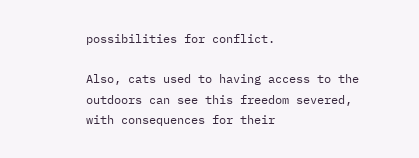possibilities for conflict.

Also, cats used to having access to the outdoors can see this freedom severed, with consequences for their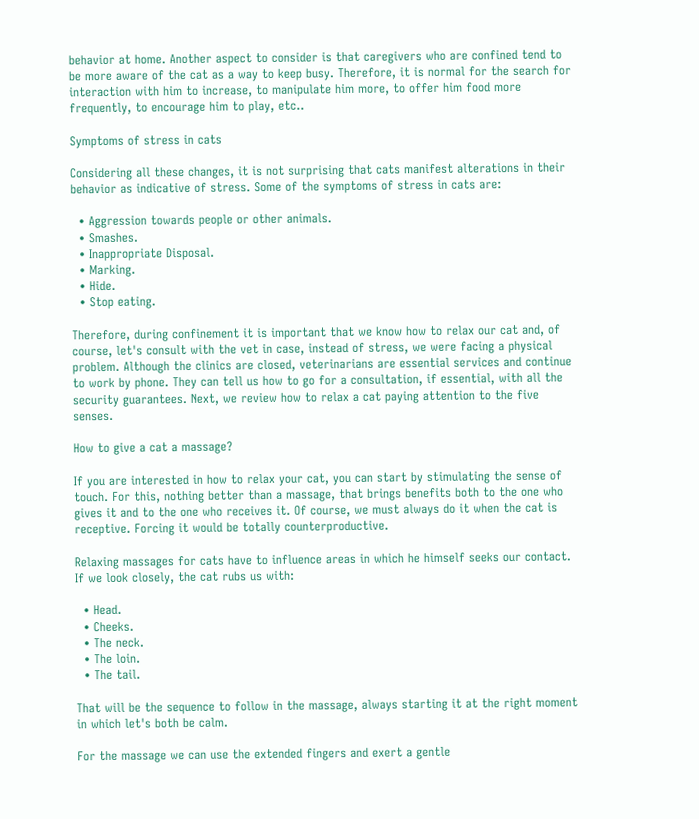behavior at home. Another aspect to consider is that caregivers who are confined tend to be more aware of the cat as a way to keep busy. Therefore, it is normal for the search for interaction with him to increase, to manipulate him more, to offer him food more frequently, to encourage him to play, etc..

Symptoms of stress in cats

Considering all these changes, it is not surprising that cats manifest alterations in their behavior as indicative of stress. Some of the symptoms of stress in cats are:

  • Aggression towards people or other animals.
  • Smashes.
  • Inappropriate Disposal.
  • Marking.
  • Hide.
  • Stop eating.

Therefore, during confinement it is important that we know how to relax our cat and, of course, let's consult with the vet in case, instead of stress, we were facing a physical problem. Although the clinics are closed, veterinarians are essential services and continue to work by phone. They can tell us how to go for a consultation, if essential, with all the security guarantees. Next, we review how to relax a cat paying attention to the five senses.

How to give a cat a massage?

If you are interested in how to relax your cat, you can start by stimulating the sense of touch. For this, nothing better than a massage, that brings benefits both to the one who gives it and to the one who receives it. Of course, we must always do it when the cat is receptive. Forcing it would be totally counterproductive.

Relaxing massages for cats have to influence areas in which he himself seeks our contact. If we look closely, the cat rubs us with:

  • Head.
  • Cheeks.
  • The neck.
  • The loin.
  • The tail.

That will be the sequence to follow in the massage, always starting it at the right moment in which let's both be calm.

For the massage we can use the extended fingers and exert a gentle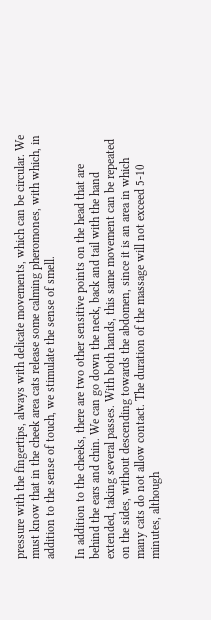pressure with the fingertips, always with delicate movements, which can be circular. We must know that in the cheek area cats release some calming pheromones, with which, in addition to the sense of touch, we stimulate the sense of smell.

In addition to the cheeks, there are two other sensitive points on the head that are behind the ears and chin. We can go down the neck, back and tail with the hand extended, taking several passes. With both hands, this same movement can be repeated on the sides, without descending towards the abdomen, since it is an area in which many cats do not allow contact. The duration of the massage will not exceed 5-10 minutes, although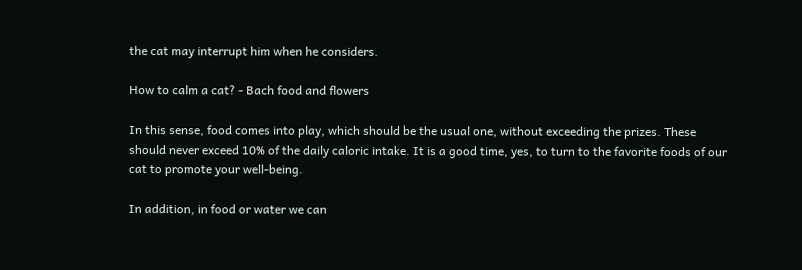the cat may interrupt him when he considers.

How to calm a cat? - Bach food and flowers

In this sense, food comes into play, which should be the usual one, without exceeding the prizes. These should never exceed 10% of the daily caloric intake. It is a good time, yes, to turn to the favorite foods of our cat to promote your well-being.

In addition, in food or water we can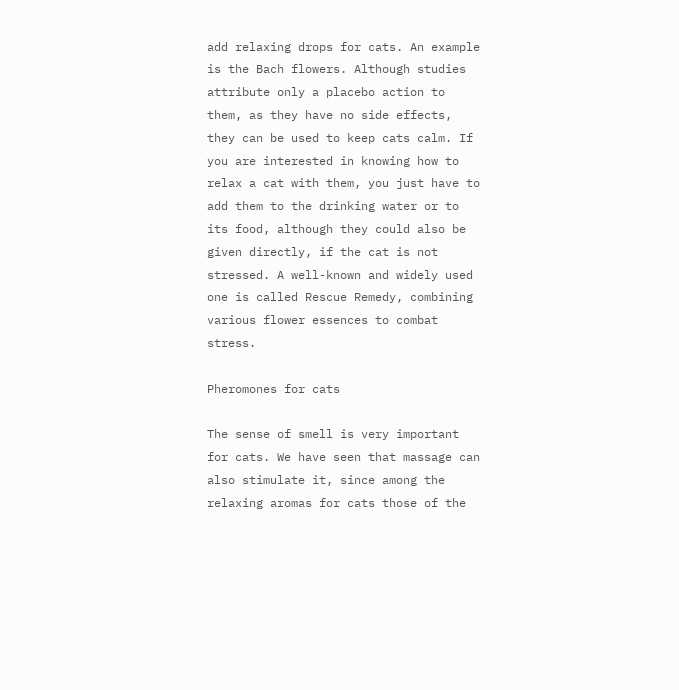add relaxing drops for cats. An example is the Bach flowers. Although studies attribute only a placebo action to them, as they have no side effects, they can be used to keep cats calm. If you are interested in knowing how to relax a cat with them, you just have to add them to the drinking water or to its food, although they could also be given directly, if the cat is not stressed. A well-known and widely used one is called Rescue Remedy, combining various flower essences to combat stress.

Pheromones for cats

The sense of smell is very important for cats. We have seen that massage can also stimulate it, since among the relaxing aromas for cats those of the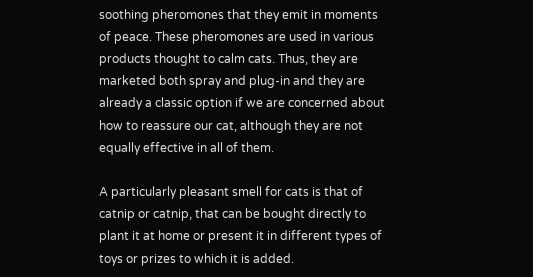soothing pheromones that they emit in moments of peace. These pheromones are used in various products thought to calm cats. Thus, they are marketed both spray and plug-in and they are already a classic option if we are concerned about how to reassure our cat, although they are not equally effective in all of them.

A particularly pleasant smell for cats is that of catnip or catnip, that can be bought directly to plant it at home or present it in different types of toys or prizes to which it is added.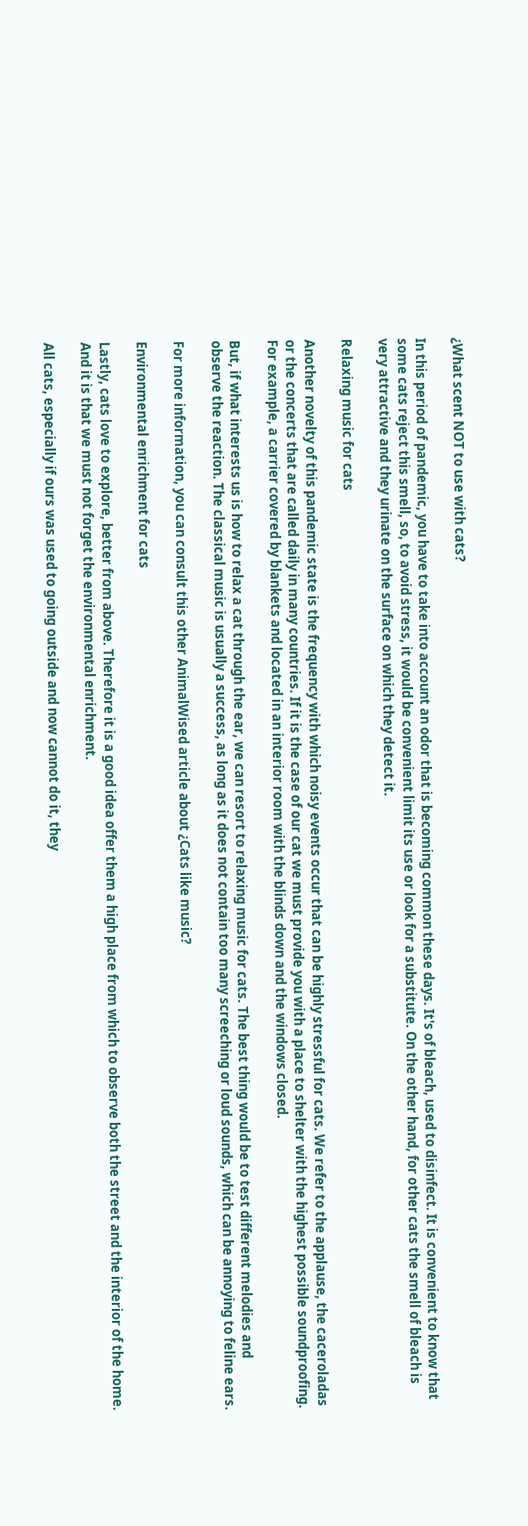¿What scent NOT to use with cats?

In this period of pandemic, you have to take into account an odor that is becoming common these days. It's of bleach, used to disinfect. It is convenient to know that some cats reject this smell, so, to avoid stress, it would be convenient limit its use or look for a substitute. On the other hand, for other cats the smell of bleach is very attractive and they urinate on the surface on which they detect it.

Relaxing music for cats

Another novelty of this pandemic state is the frequency with which noisy events occur that can be highly stressful for cats. We refer to the applause, the caceroladas or the concerts that are called daily in many countries. If it is the case of our cat we must provide you with a place to shelter with the highest possible soundproofing. For example, a carrier covered by blankets and located in an interior room with the blinds down and the windows closed.

But, if what interests us is how to relax a cat through the ear, we can resort to relaxing music for cats. The best thing would be to test different melodies and observe the reaction. The classical music is usually a success, as long as it does not contain too many screeching or loud sounds, which can be annoying to feline ears.

For more information, you can consult this other AnimalWised article about ¿Cats like music?

Environmental enrichment for cats

Lastly, cats love to explore, better from above. Therefore it is a good idea offer them a high place from which to observe both the street and the interior of the home. And it is that we must not forget the environmental enrichment.

All cats, especially if ours was used to going outside and now cannot do it, they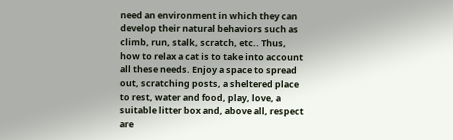need an environment in which they can develop their natural behaviors such as climb, run, stalk, scratch, etc.. Thus, how to relax a cat is to take into account all these needs. Enjoy a space to spread out, scratching posts, a sheltered place to rest, water and food, play, love, a suitable litter box and, above all, respect are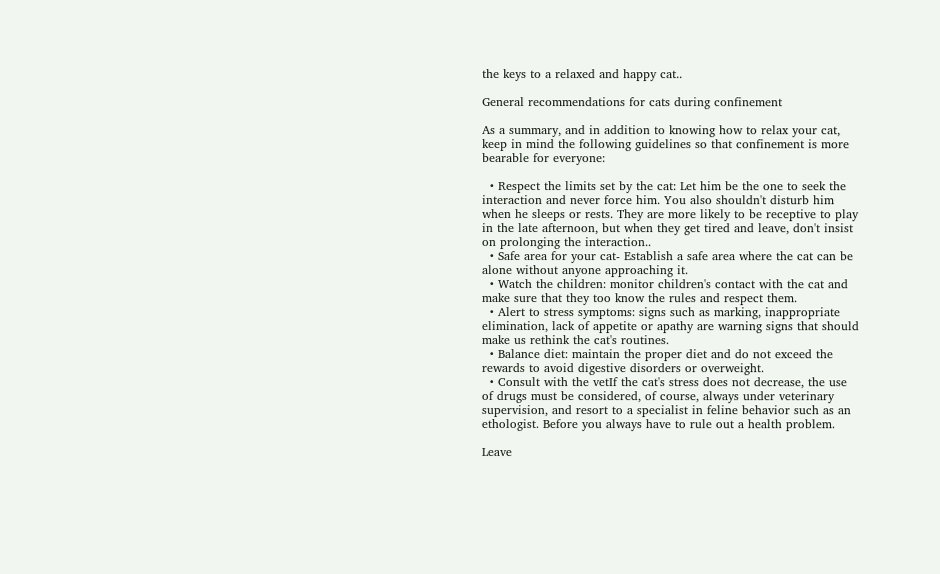the keys to a relaxed and happy cat..

General recommendations for cats during confinement

As a summary, and in addition to knowing how to relax your cat, keep in mind the following guidelines so that confinement is more bearable for everyone:

  • Respect the limits set by the cat: Let him be the one to seek the interaction and never force him. You also shouldn't disturb him when he sleeps or rests. They are more likely to be receptive to play in the late afternoon, but when they get tired and leave, don't insist on prolonging the interaction..
  • Safe area for your cat- Establish a safe area where the cat can be alone without anyone approaching it.
  • Watch the children: monitor children's contact with the cat and make sure that they too know the rules and respect them.
  • Alert to stress symptoms: signs such as marking, inappropriate elimination, lack of appetite or apathy are warning signs that should make us rethink the cat's routines.
  • Balance diet: maintain the proper diet and do not exceed the rewards to avoid digestive disorders or overweight.
  • Consult with the vetIf the cat's stress does not decrease, the use of drugs must be considered, of course, always under veterinary supervision, and resort to a specialist in feline behavior such as an ethologist. Before you always have to rule out a health problem.

Leave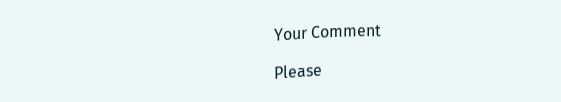Your Comment

Please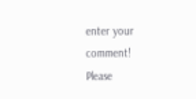enter your comment!
Please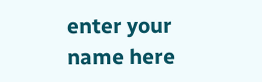enter your name here